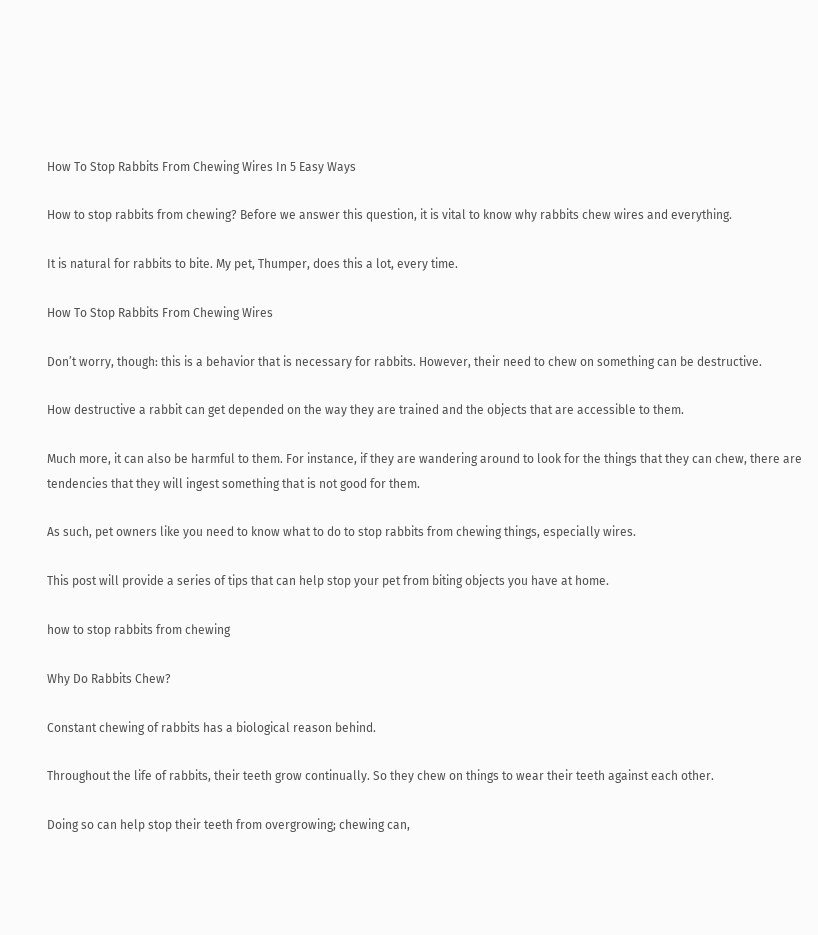How To Stop Rabbits From Chewing Wires In 5 Easy Ways

How to stop rabbits from chewing? Before we answer this question, it is vital to know why rabbits chew wires and everything.

It is natural for rabbits to bite. My pet, Thumper, does this a lot, every time.

How To Stop Rabbits From Chewing Wires

Don’t worry, though: this is a behavior that is necessary for rabbits. However, their need to chew on something can be destructive.

How destructive a rabbit can get depended on the way they are trained and the objects that are accessible to them.

Much more, it can also be harmful to them. For instance, if they are wandering around to look for the things that they can chew, there are tendencies that they will ingest something that is not good for them.

As such, pet owners like you need to know what to do to stop rabbits from chewing things, especially wires.

This post will provide a series of tips that can help stop your pet from biting objects you have at home.

how to stop rabbits from chewing

Why Do Rabbits Chew?

Constant chewing of rabbits has a biological reason behind.

Throughout the life of rabbits, their teeth grow continually. So they chew on things to wear their teeth against each other.

Doing so can help stop their teeth from overgrowing; chewing can,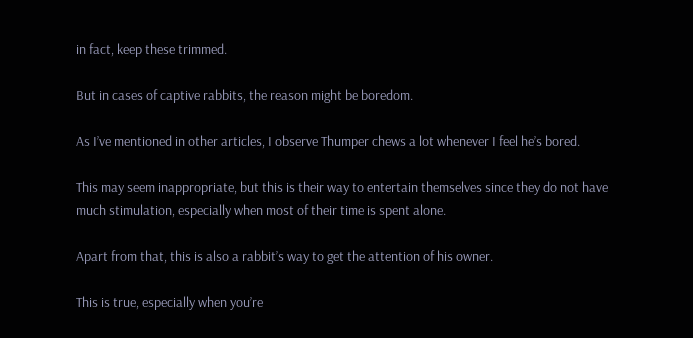in fact, keep these trimmed.

But in cases of captive rabbits, the reason might be boredom.

As I’ve mentioned in other articles, I observe Thumper chews a lot whenever I feel he’s bored.

This may seem inappropriate, but this is their way to entertain themselves since they do not have much stimulation, especially when most of their time is spent alone.

Apart from that, this is also a rabbit’s way to get the attention of his owner.

This is true, especially when you’re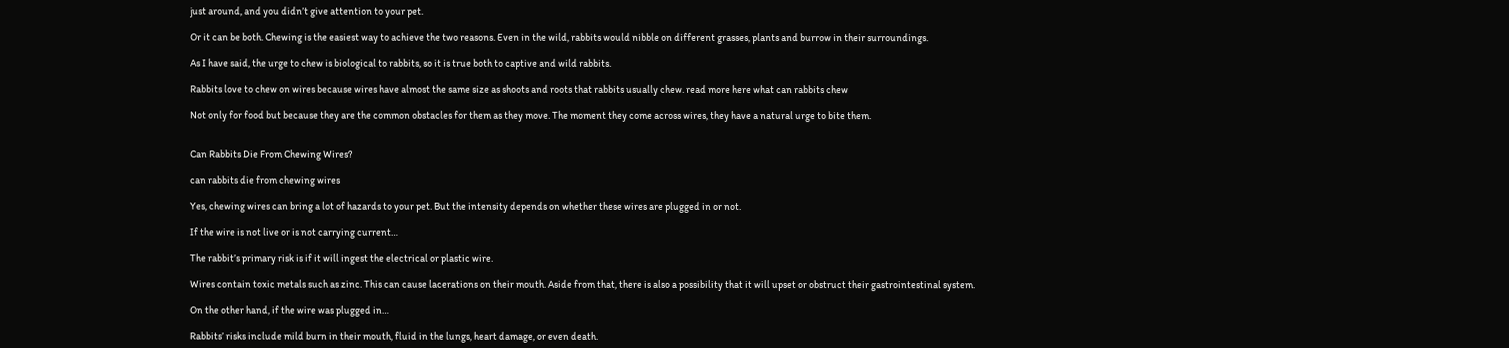just around, and you didn’t give attention to your pet.

Or it can be both. Chewing is the easiest way to achieve the two reasons. Even in the wild, rabbits would nibble on different grasses, plants and burrow in their surroundings.

As I have said, the urge to chew is biological to rabbits, so it is true both to captive and wild rabbits.

Rabbits love to chew on wires because wires have almost the same size as shoots and roots that rabbits usually chew. read more here what can rabbits chew

Not only for food but because they are the common obstacles for them as they move. The moment they come across wires, they have a natural urge to bite them.


Can Rabbits Die From Chewing Wires?

can rabbits die from chewing wires

Yes, chewing wires can bring a lot of hazards to your pet. But the intensity depends on whether these wires are plugged in or not.

If the wire is not live or is not carrying current…

The rabbit’s primary risk is if it will ingest the electrical or plastic wire.

Wires contain toxic metals such as zinc. This can cause lacerations on their mouth. Aside from that, there is also a possibility that it will upset or obstruct their gastrointestinal system.

On the other hand, if the wire was plugged in…

Rabbits’ risks include mild burn in their mouth, fluid in the lungs, heart damage, or even death.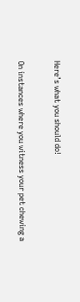Here’s what you should do!

On instances where you witness your pet chewing a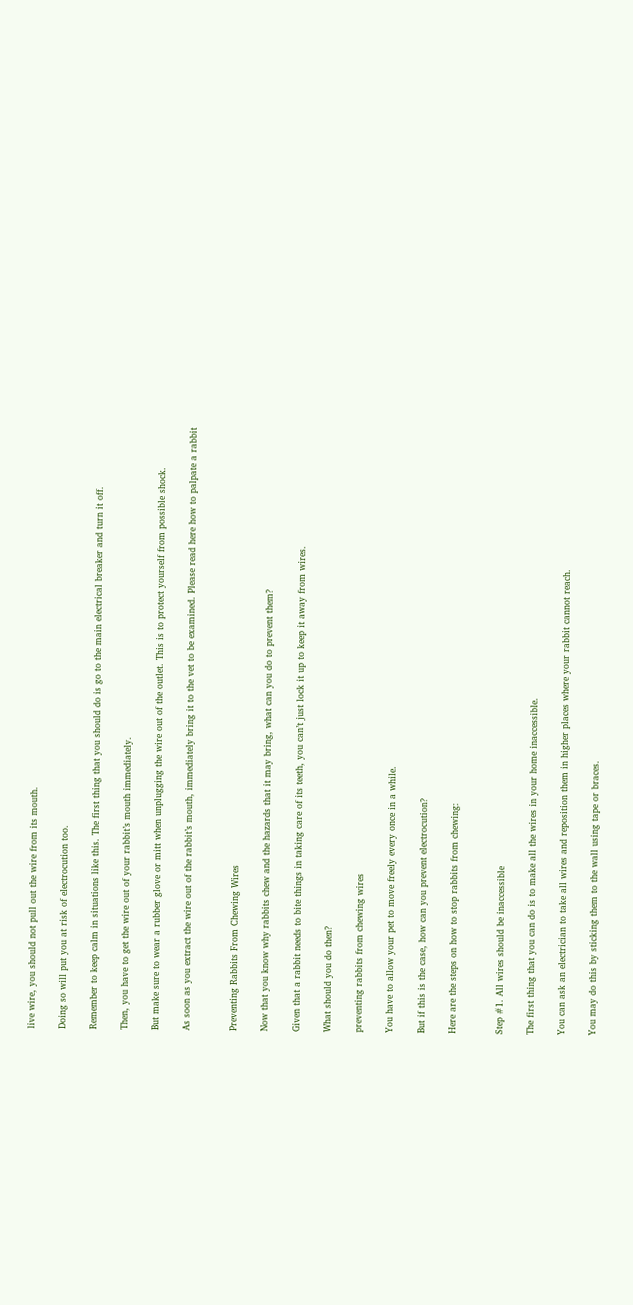live wire, you should not pull out the wire from its mouth.

Doing so will put you at risk of electrocution too.

Remember to keep calm in situations like this. The first thing that you should do is go to the main electrical breaker and turn it off.

Then, you have to get the wire out of your rabbit’s mouth immediately.

But make sure to wear a rubber glove or mitt when unplugging the wire out of the outlet. This is to protect yourself from possible shock.

As soon as you extract the wire out of the rabbit’s mouth, immediately bring it to the vet to be examined. Please read here how to palpate a rabbit


Preventing Rabbits From Chewing Wires

Now that you know why rabbits chew and the hazards that it may bring, what can you do to prevent them?

Given that a rabbit needs to bite things in taking care of its teeth, you can’t just lock it up to keep it away from wires.

What should you do then?

preventing rabbits from chewing wires

You have to allow your pet to move freely every once in a while.

But if this is the case, how can you prevent electrocution?

Here are the steps on how to stop rabbits from chewing:


Step #1. All wires should be inaccessible

The first thing that you can do is to make all the wires in your home inaccessible.

You can ask an electrician to take all wires and reposition them in higher places where your rabbit cannot reach.

You may do this by sticking them to the wall using tape or braces.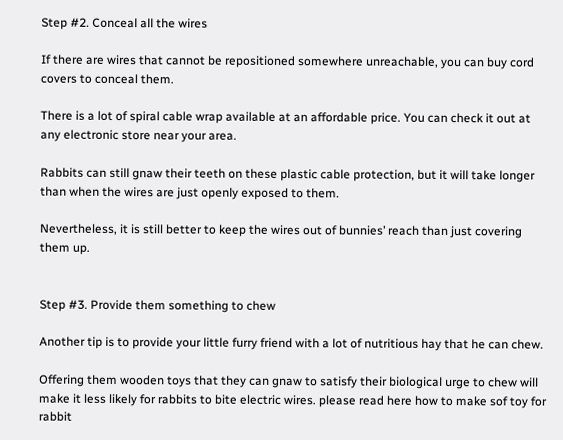Step #2. Conceal all the wires

If there are wires that cannot be repositioned somewhere unreachable, you can buy cord covers to conceal them.

There is a lot of spiral cable wrap available at an affordable price. You can check it out at any electronic store near your area.

Rabbits can still gnaw their teeth on these plastic cable protection, but it will take longer than when the wires are just openly exposed to them.

Nevertheless, it is still better to keep the wires out of bunnies’ reach than just covering them up.


Step #3. Provide them something to chew

Another tip is to provide your little furry friend with a lot of nutritious hay that he can chew.

Offering them wooden toys that they can gnaw to satisfy their biological urge to chew will make it less likely for rabbits to bite electric wires. please read here how to make sof toy for rabbit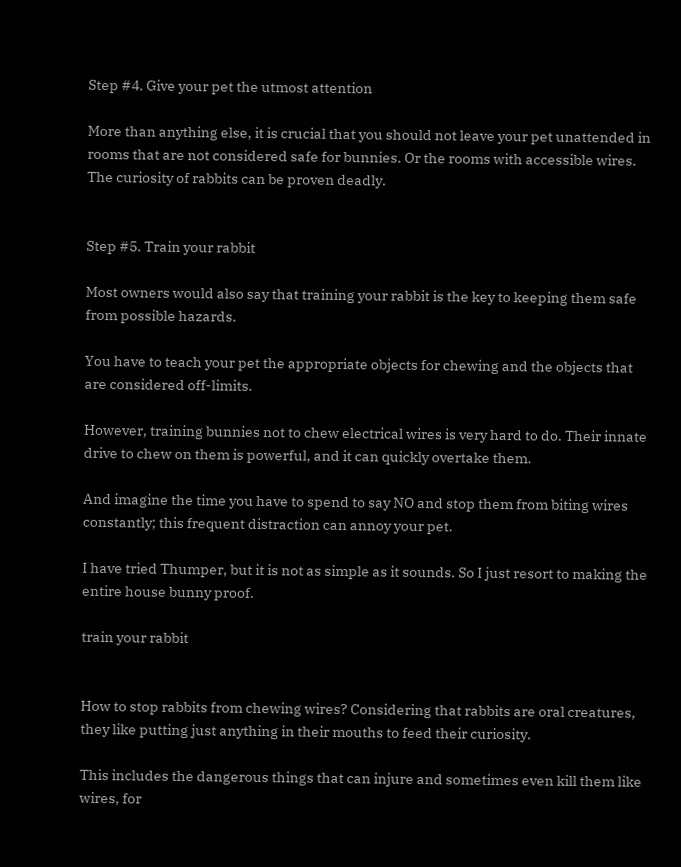Step #4. Give your pet the utmost attention

More than anything else, it is crucial that you should not leave your pet unattended in rooms that are not considered safe for bunnies. Or the rooms with accessible wires. The curiosity of rabbits can be proven deadly.


Step #5. Train your rabbit

Most owners would also say that training your rabbit is the key to keeping them safe from possible hazards.

You have to teach your pet the appropriate objects for chewing and the objects that are considered off-limits.

However, training bunnies not to chew electrical wires is very hard to do. Their innate drive to chew on them is powerful, and it can quickly overtake them.

And imagine the time you have to spend to say NO and stop them from biting wires constantly; this frequent distraction can annoy your pet.

I have tried Thumper, but it is not as simple as it sounds. So I just resort to making the entire house bunny proof.

train your rabbit


How to stop rabbits from chewing wires? Considering that rabbits are oral creatures, they like putting just anything in their mouths to feed their curiosity.

This includes the dangerous things that can injure and sometimes even kill them like wires, for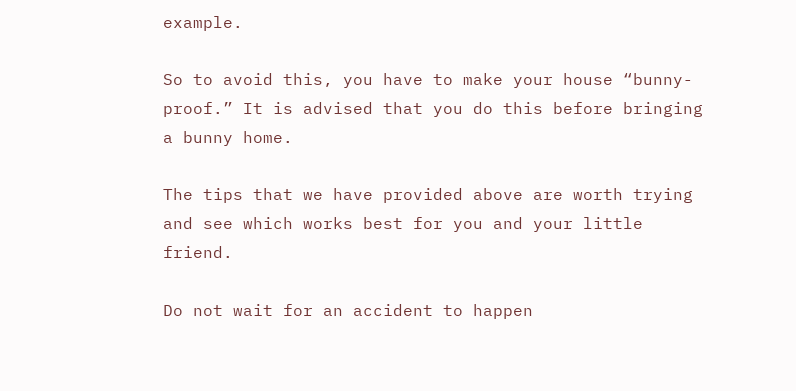example.

So to avoid this, you have to make your house “bunny-proof.” It is advised that you do this before bringing a bunny home.

The tips that we have provided above are worth trying and see which works best for you and your little friend.

Do not wait for an accident to happen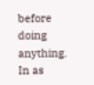before doing anything. In as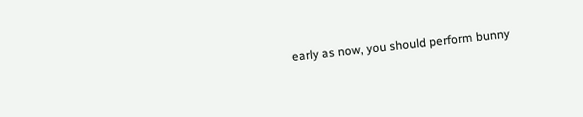early as now, you should perform bunny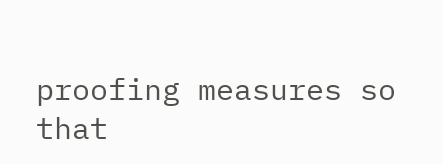proofing measures so that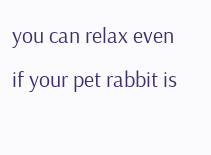you can relax even if your pet rabbit is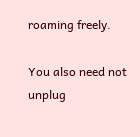roaming freely.

You also need not unplug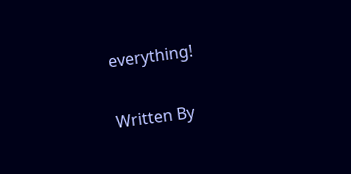everything!

Written By